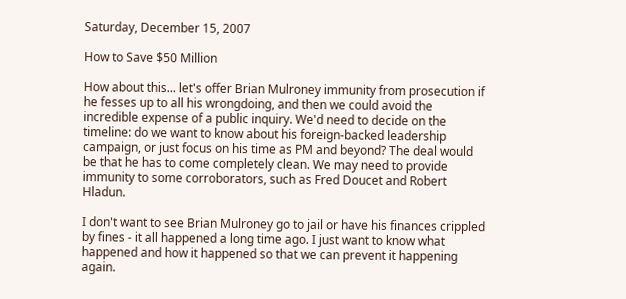Saturday, December 15, 2007

How to Save $50 Million

How about this... let's offer Brian Mulroney immunity from prosecution if he fesses up to all his wrongdoing, and then we could avoid the incredible expense of a public inquiry. We'd need to decide on the timeline: do we want to know about his foreign-backed leadership campaign, or just focus on his time as PM and beyond? The deal would be that he has to come completely clean. We may need to provide immunity to some corroborators, such as Fred Doucet and Robert Hladun.

I don't want to see Brian Mulroney go to jail or have his finances crippled by fines - it all happened a long time ago. I just want to know what happened and how it happened so that we can prevent it happening again.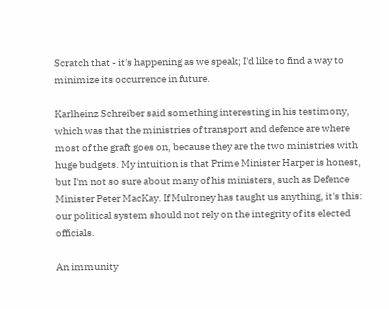Scratch that - it's happening as we speak; I'd like to find a way to minimize its occurrence in future.

Karlheinz Schreiber said something interesting in his testimony, which was that the ministries of transport and defence are where most of the graft goes on, because they are the two ministries with huge budgets. My intuition is that Prime Minister Harper is honest, but I'm not so sure about many of his ministers, such as Defence Minister Peter MacKay. If Mulroney has taught us anything, it's this: our political system should not rely on the integrity of its elected officials.

An immunity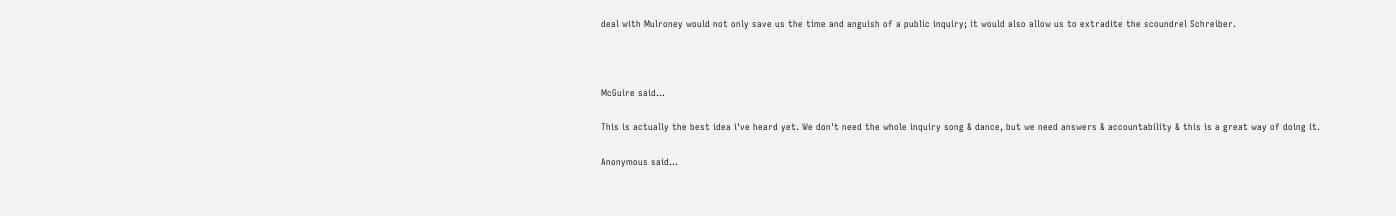deal with Mulroney would not only save us the time and anguish of a public inquiry; it would also allow us to extradite the scoundrel Schreiber.



McGuire said...

This is actually the best idea i've heard yet. We don't need the whole inquiry song & dance, but we need answers & accountability & this is a great way of doing it.

Anonymous said...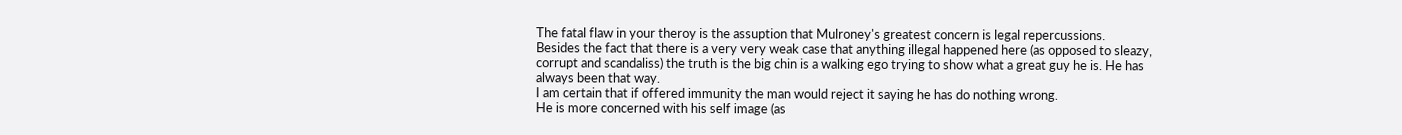The fatal flaw in your theroy is the assuption that Mulroney's greatest concern is legal repercussions.
Besides the fact that there is a very very weak case that anything illegal happened here (as opposed to sleazy, corrupt and scandaliss) the truth is the big chin is a walking ego trying to show what a great guy he is. He has always been that way.
I am certain that if offered immunity the man would reject it saying he has do nothing wrong.
He is more concerned with his self image (as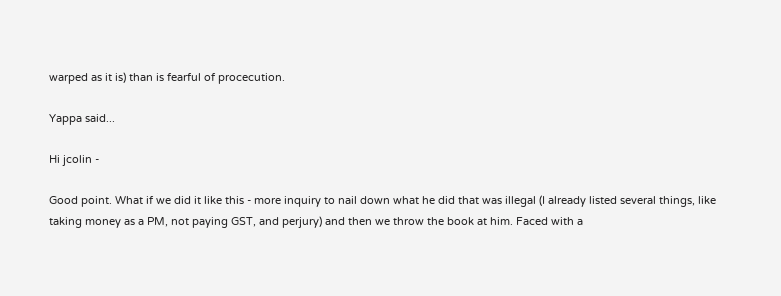warped as it is) than is fearful of procecution.

Yappa said...

Hi jcolin -

Good point. What if we did it like this - more inquiry to nail down what he did that was illegal (I already listed several things, like taking money as a PM, not paying GST, and perjury) and then we throw the book at him. Faced with a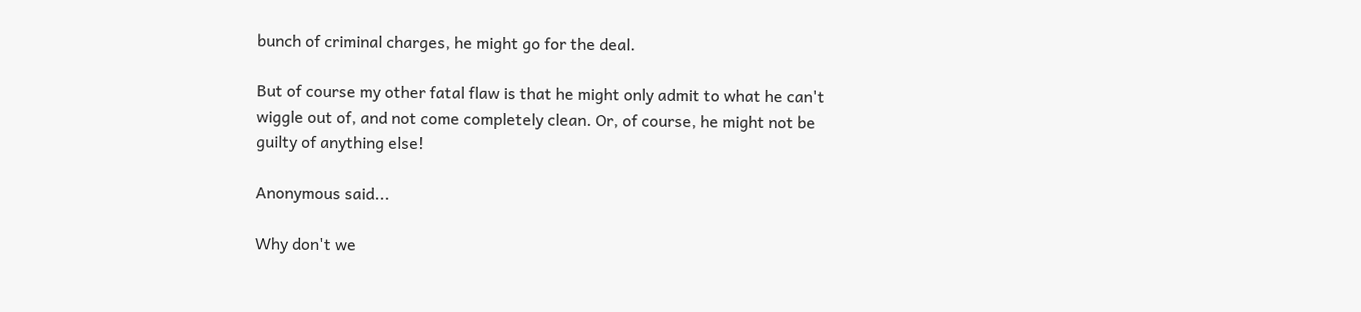bunch of criminal charges, he might go for the deal.

But of course my other fatal flaw is that he might only admit to what he can't wiggle out of, and not come completely clean. Or, of course, he might not be guilty of anything else!

Anonymous said...

Why don't we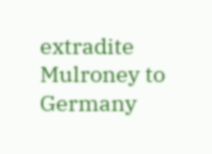extradite Mulroney to Germany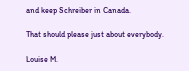and keep Schreiber in Canada.

That should please just about everybody.

Louise M.